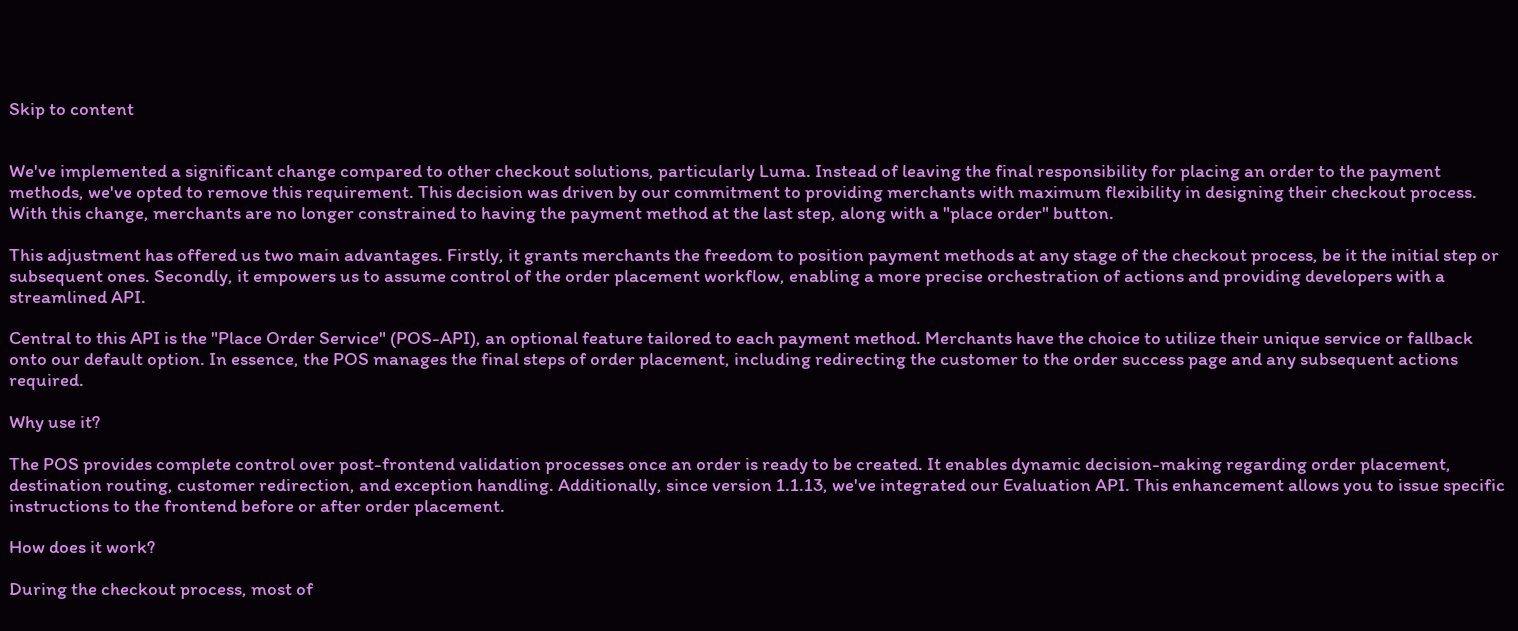Skip to content


We've implemented a significant change compared to other checkout solutions, particularly Luma. Instead of leaving the final responsibility for placing an order to the payment methods, we've opted to remove this requirement. This decision was driven by our commitment to providing merchants with maximum flexibility in designing their checkout process. With this change, merchants are no longer constrained to having the payment method at the last step, along with a "place order" button.

This adjustment has offered us two main advantages. Firstly, it grants merchants the freedom to position payment methods at any stage of the checkout process, be it the initial step or subsequent ones. Secondly, it empowers us to assume control of the order placement workflow, enabling a more precise orchestration of actions and providing developers with a streamlined API.

Central to this API is the "Place Order Service" (POS-API), an optional feature tailored to each payment method. Merchants have the choice to utilize their unique service or fallback onto our default option. In essence, the POS manages the final steps of order placement, including redirecting the customer to the order success page and any subsequent actions required.

Why use it?

The POS provides complete control over post-frontend validation processes once an order is ready to be created. It enables dynamic decision-making regarding order placement, destination routing, customer redirection, and exception handling. Additionally, since version 1.1.13, we've integrated our Evaluation API. This enhancement allows you to issue specific instructions to the frontend before or after order placement.

How does it work?

During the checkout process, most of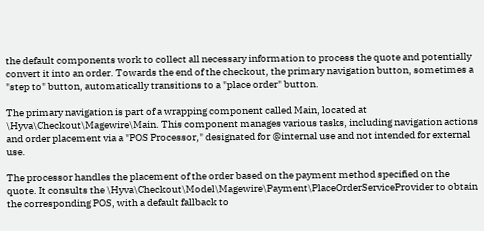the default components work to collect all necessary information to process the quote and potentially convert it into an order. Towards the end of the checkout, the primary navigation button, sometimes a "step to" button, automatically transitions to a "place order" button.

The primary navigation is part of a wrapping component called Main, located at \Hyva\Checkout\Magewire\Main. This component manages various tasks, including navigation actions and order placement via a "POS Processor," designated for @internal use and not intended for external use.

The processor handles the placement of the order based on the payment method specified on the quote. It consults the \Hyva\Checkout\Model\Magewire\Payment\PlaceOrderServiceProvider to obtain the corresponding POS, with a default fallback to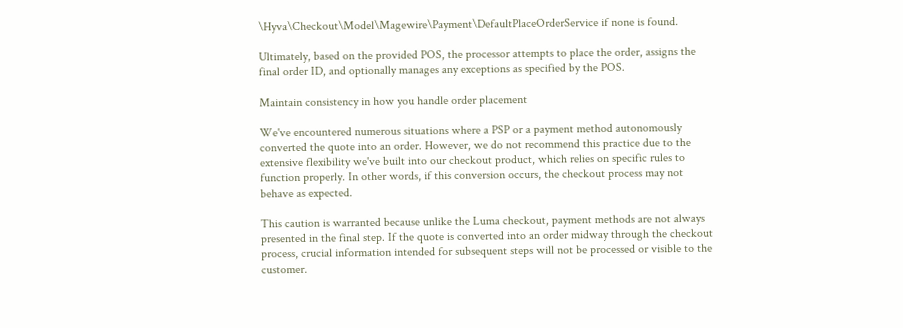\Hyva\Checkout\Model\Magewire\Payment\DefaultPlaceOrderService if none is found.

Ultimately, based on the provided POS, the processor attempts to place the order, assigns the final order ID, and optionally manages any exceptions as specified by the POS.

Maintain consistency in how you handle order placement

We've encountered numerous situations where a PSP or a payment method autonomously converted the quote into an order. However, we do not recommend this practice due to the extensive flexibility we've built into our checkout product, which relies on specific rules to function properly. In other words, if this conversion occurs, the checkout process may not behave as expected.

This caution is warranted because unlike the Luma checkout, payment methods are not always presented in the final step. If the quote is converted into an order midway through the checkout process, crucial information intended for subsequent steps will not be processed or visible to the customer.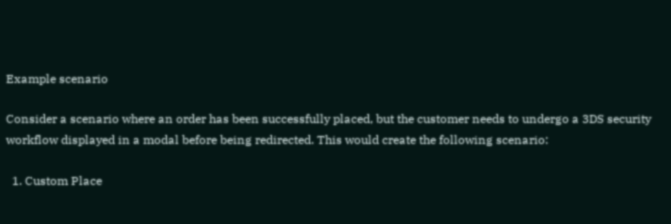Example scenario

Consider a scenario where an order has been successfully placed, but the customer needs to undergo a 3DS security workflow displayed in a modal before being redirected. This would create the following scenario:

  1. Custom Place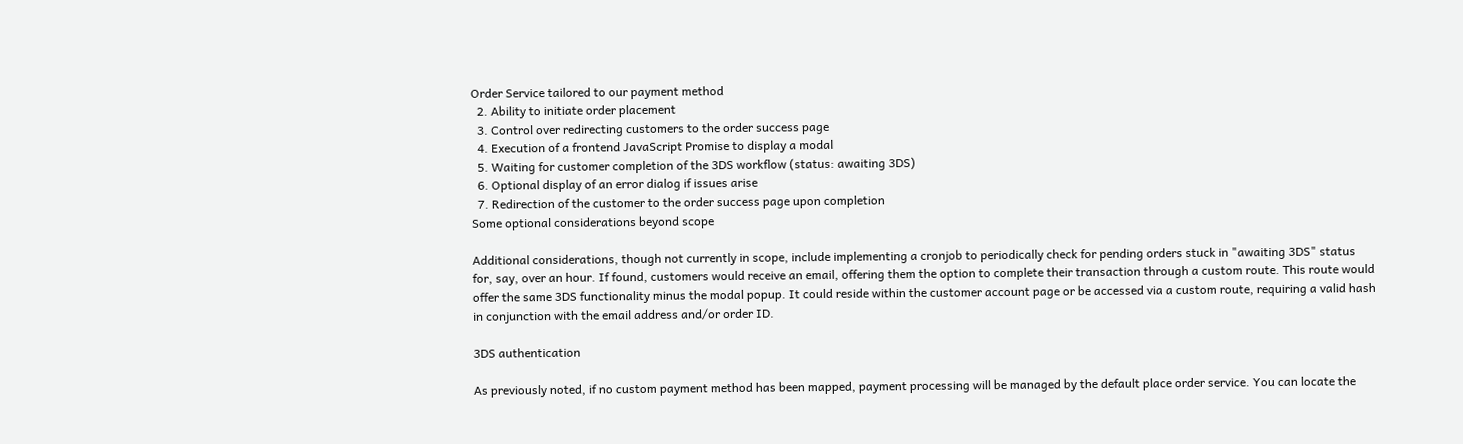Order Service tailored to our payment method
  2. Ability to initiate order placement
  3. Control over redirecting customers to the order success page
  4. Execution of a frontend JavaScript Promise to display a modal
  5. Waiting for customer completion of the 3DS workflow (status: awaiting 3DS)
  6. Optional display of an error dialog if issues arise
  7. Redirection of the customer to the order success page upon completion
Some optional considerations beyond scope

Additional considerations, though not currently in scope, include implementing a cronjob to periodically check for pending orders stuck in "awaiting 3DS" status for, say, over an hour. If found, customers would receive an email, offering them the option to complete their transaction through a custom route. This route would offer the same 3DS functionality minus the modal popup. It could reside within the customer account page or be accessed via a custom route, requiring a valid hash in conjunction with the email address and/or order ID.

3DS authentication

As previously noted, if no custom payment method has been mapped, payment processing will be managed by the default place order service. You can locate the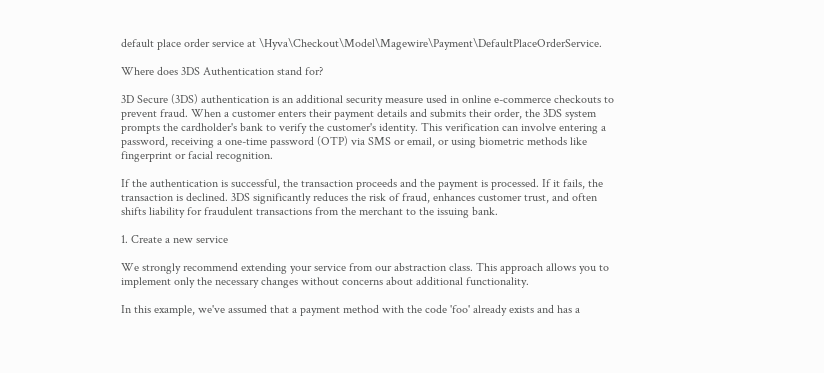default place order service at \Hyva\Checkout\Model\Magewire\Payment\DefaultPlaceOrderService.

Where does 3DS Authentication stand for?

3D Secure (3DS) authentication is an additional security measure used in online e-commerce checkouts to prevent fraud. When a customer enters their payment details and submits their order, the 3DS system prompts the cardholder's bank to verify the customer's identity. This verification can involve entering a password, receiving a one-time password (OTP) via SMS or email, or using biometric methods like fingerprint or facial recognition.

If the authentication is successful, the transaction proceeds and the payment is processed. If it fails, the transaction is declined. 3DS significantly reduces the risk of fraud, enhances customer trust, and often shifts liability for fraudulent transactions from the merchant to the issuing bank.

1. Create a new service

We strongly recommend extending your service from our abstraction class. This approach allows you to implement only the necessary changes without concerns about additional functionality.

In this example, we've assumed that a payment method with the code 'foo' already exists and has a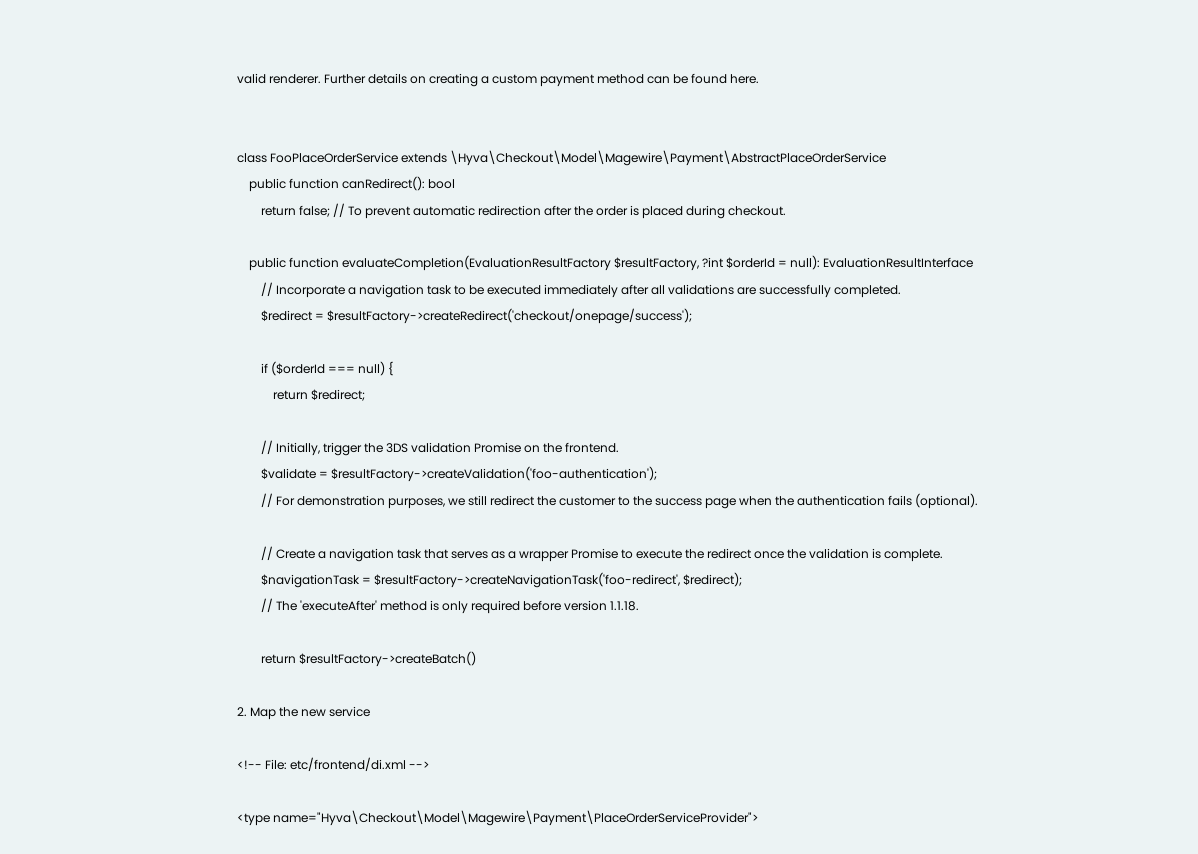valid renderer. Further details on creating a custom payment method can be found here.


class FooPlaceOrderService extends \Hyva\Checkout\Model\Magewire\Payment\AbstractPlaceOrderService
    public function canRedirect(): bool
        return false; // To prevent automatic redirection after the order is placed during checkout.

    public function evaluateCompletion(EvaluationResultFactory $resultFactory, ?int $orderId = null): EvaluationResultInterface
        // Incorporate a navigation task to be executed immediately after all validations are successfully completed.
        $redirect = $resultFactory->createRedirect('checkout/onepage/success');

        if ($orderId === null) {
            return $redirect;

        // Initially, trigger the 3DS validation Promise on the frontend.
        $validate = $resultFactory->createValidation('foo-authentication');
        // For demonstration purposes, we still redirect the customer to the success page when the authentication fails (optional).

        // Create a navigation task that serves as a wrapper Promise to execute the redirect once the validation is complete.
        $navigationTask = $resultFactory->createNavigationTask('foo-redirect', $redirect);
        // The 'executeAfter' method is only required before version 1.1.18.

        return $resultFactory->createBatch()

2. Map the new service

<!-- File: etc/frontend/di.xml -->

<type name="Hyva\Checkout\Model\Magewire\Payment\PlaceOrderServiceProvider">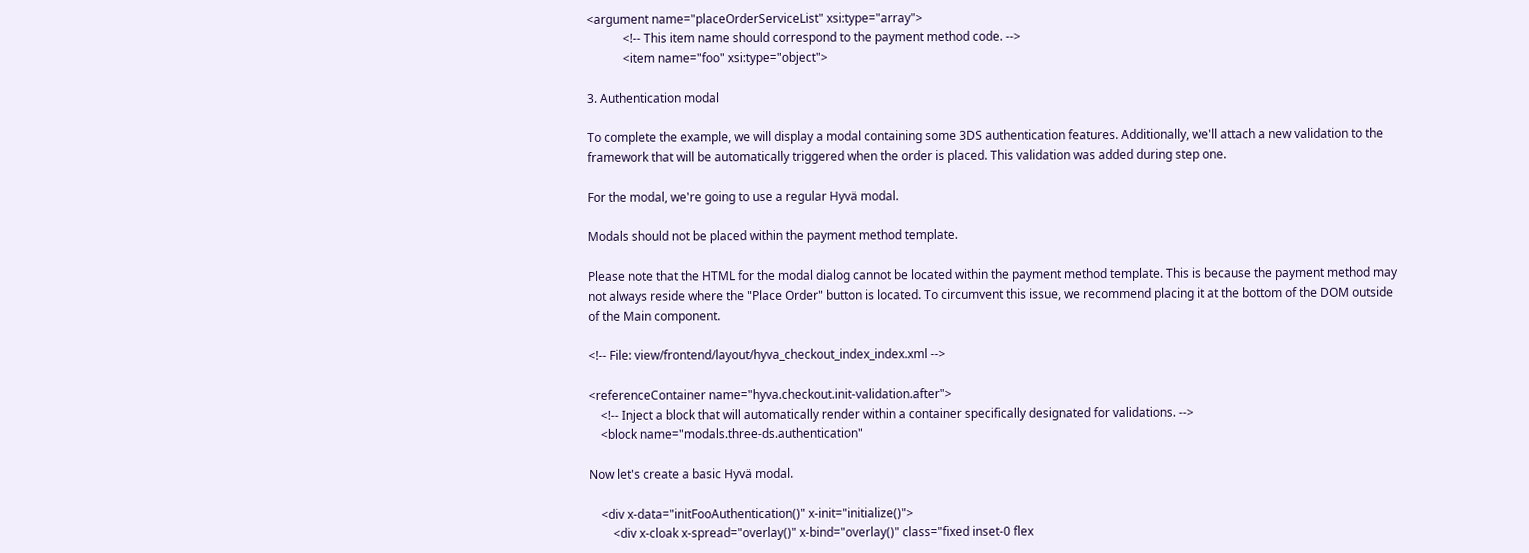<argument name="placeOrderServiceList" xsi:type="array">
            <!-- This item name should correspond to the payment method code. -->
            <item name="foo" xsi:type="object">

3. Authentication modal

To complete the example, we will display a modal containing some 3DS authentication features. Additionally, we'll attach a new validation to the framework that will be automatically triggered when the order is placed. This validation was added during step one.

For the modal, we're going to use a regular Hyvä modal.

Modals should not be placed within the payment method template.

Please note that the HTML for the modal dialog cannot be located within the payment method template. This is because the payment method may not always reside where the "Place Order" button is located. To circumvent this issue, we recommend placing it at the bottom of the DOM outside of the Main component.

<!-- File: view/frontend/layout/hyva_checkout_index_index.xml -->

<referenceContainer name="hyva.checkout.init-validation.after">
    <!-- Inject a block that will automatically render within a container specifically designated for validations. -->
    <block name="modals.three-ds.authentication"

Now let's create a basic Hyvä modal.

    <div x-data="initFooAuthentication()" x-init="initialize()">
        <div x-cloak x-spread="overlay()" x-bind="overlay()" class="fixed inset-0 flex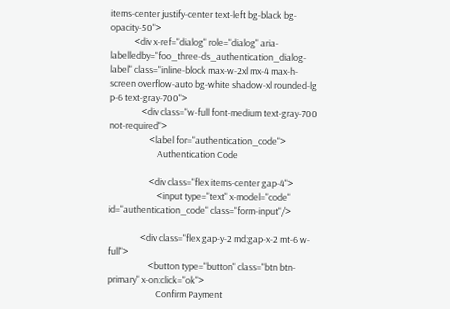items-center justify-center text-left bg-black bg-opacity-50">
            <div x-ref="dialog" role="dialog" aria-labelledby="foo_three-ds_authentication_dialog-label" class="inline-block max-w-2xl mx-4 max-h-screen overflow-auto bg-white shadow-xl rounded-lg p-6 text-gray-700">
                <div class="w-full font-medium text-gray-700 not-required">
                    <label for="authentication_code">
                        Authentication Code

                    <div class="flex items-center gap-4">
                        <input type="text" x-model="code" id="authentication_code" class="form-input"/>

                <div class="flex gap-y-2 md:gap-x-2 mt-6 w-full">
                    <button type="button" class="btn btn-primary" x-on:click="ok">
                        Confirm Payment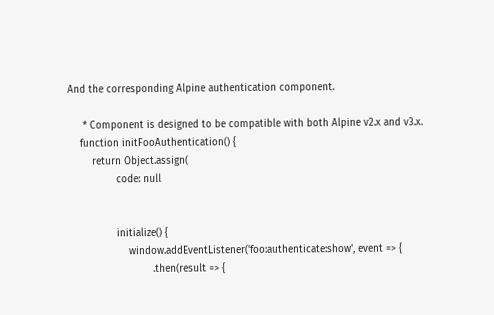And the corresponding Alpine authentication component.

     * Component is designed to be compatible with both Alpine v2.x and v3.x.
    function initFooAuthentication() {
        return Object.assign(
                code: null


                initialize() {
                    window.addEventListener('foo:authenticate:show', event => {
                            .then(result => {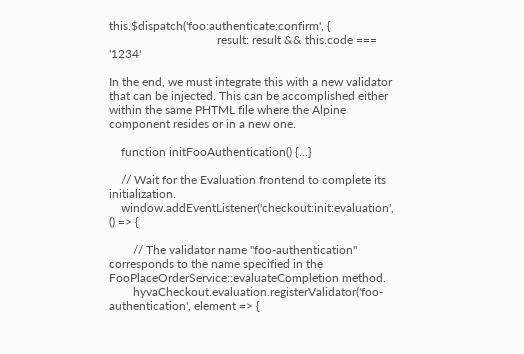this.$dispatch('foo:authenticate:confirm', {
                                    result: result && this.code === '1234'

In the end, we must integrate this with a new validator that can be injected. This can be accomplished either within the same PHTML file where the Alpine component resides or in a new one.

    function initFooAuthentication() {...}

    // Wait for the Evaluation frontend to complete its initialization.
    window.addEventListener('checkout:init:evaluation', () => {

        // The validator name "foo-authentication" corresponds to the name specified in the FooPlaceOrderService::evaluateCompletion method.
        hyvaCheckout.evaluation.registerValidator('foo-authentication', element => {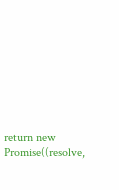return new Promise((resolve,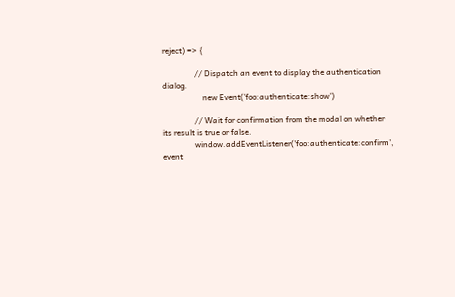reject) => {

                // Dispatch an event to display the authentication dialog.
                    new Event('foo:authenticate:show')

                // Wait for confirmation from the modal on whether its result is true or false.
                window.addEventListener('foo:authenticate:confirm', event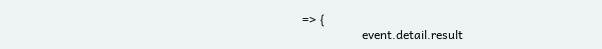=> {
                    event.detail.result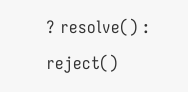? resolve() : reject()